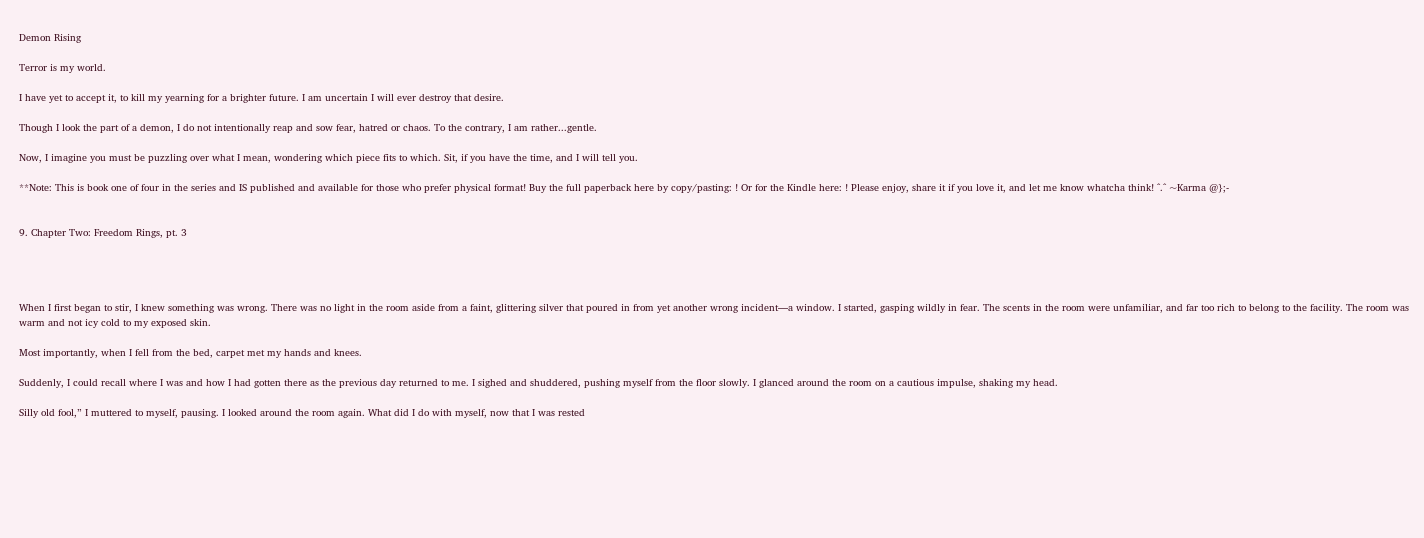Demon Rising

Terror is my world.

I have yet to accept it, to kill my yearning for a brighter future. I am uncertain I will ever destroy that desire.

Though I look the part of a demon, I do not intentionally reap and sow fear, hatred or chaos. To the contrary, I am rather...gentle.

Now, I imagine you must be puzzling over what I mean, wondering which piece fits to which. Sit, if you have the time, and I will tell you.

**Note: This is book one of four in the series and IS published and available for those who prefer physical format! Buy the full paperback here by copy/pasting: ! Or for the Kindle here: ! Please enjoy, share it if you love it, and let me know whatcha think! ^.^ ~Karma @};-


9. Chapter Two: Freedom Rings, pt. 3




When I first began to stir, I knew something was wrong. There was no light in the room aside from a faint, glittering silver that poured in from yet another wrong incident—a window. I started, gasping wildly in fear. The scents in the room were unfamiliar, and far too rich to belong to the facility. The room was warm and not icy cold to my exposed skin.

Most importantly, when I fell from the bed, carpet met my hands and knees.

Suddenly, I could recall where I was and how I had gotten there as the previous day returned to me. I sighed and shuddered, pushing myself from the floor slowly. I glanced around the room on a cautious impulse, shaking my head.

Silly old fool,” I muttered to myself, pausing. I looked around the room again. What did I do with myself, now that I was rested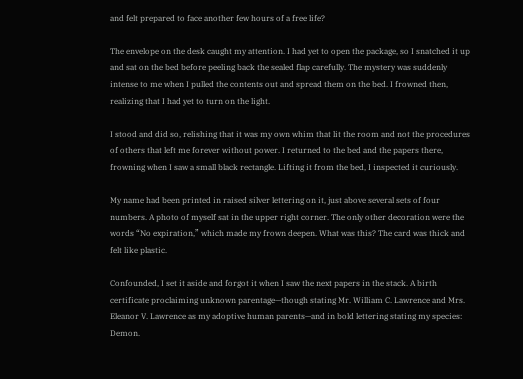and felt prepared to face another few hours of a free life?

The envelope on the desk caught my attention. I had yet to open the package, so I snatched it up and sat on the bed before peeling back the sealed flap carefully. The mystery was suddenly intense to me when I pulled the contents out and spread them on the bed. I frowned then, realizing that I had yet to turn on the light.

I stood and did so, relishing that it was my own whim that lit the room and not the procedures of others that left me forever without power. I returned to the bed and the papers there, frowning when I saw a small black rectangle. Lifting it from the bed, I inspected it curiously.

My name had been printed in raised silver lettering on it, just above several sets of four numbers. A photo of myself sat in the upper right corner. The only other decoration were the words “No expiration,” which made my frown deepen. What was this? The card was thick and felt like plastic.

Confounded, I set it aside and forgot it when I saw the next papers in the stack. A birth certificate proclaiming unknown parentage—though stating Mr. William C. Lawrence and Mrs. Eleanor V. Lawrence as my adoptive human parents—and in bold lettering stating my species: Demon.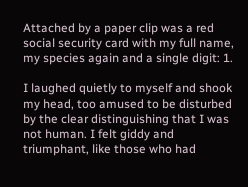Attached by a paper clip was a red social security card with my full name, my species again and a single digit: 1.

I laughed quietly to myself and shook my head, too amused to be disturbed by the clear distinguishing that I was not human. I felt giddy and triumphant, like those who had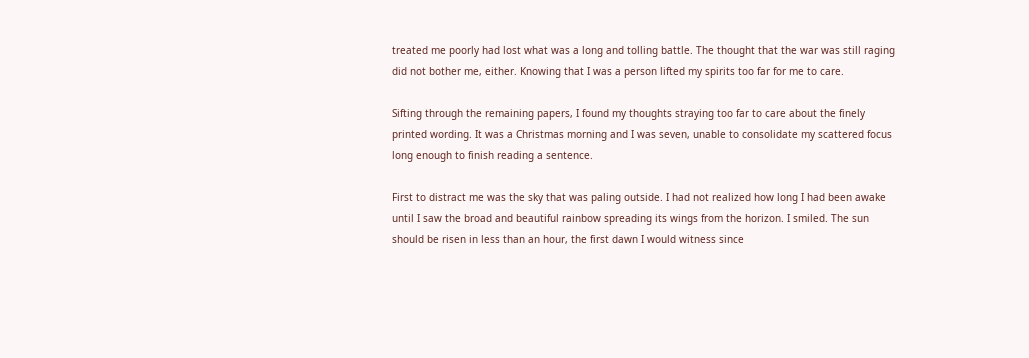treated me poorly had lost what was a long and tolling battle. The thought that the war was still raging did not bother me, either. Knowing that I was a person lifted my spirits too far for me to care.

Sifting through the remaining papers, I found my thoughts straying too far to care about the finely printed wording. It was a Christmas morning and I was seven, unable to consolidate my scattered focus long enough to finish reading a sentence.

First to distract me was the sky that was paling outside. I had not realized how long I had been awake until I saw the broad and beautiful rainbow spreading its wings from the horizon. I smiled. The sun should be risen in less than an hour, the first dawn I would witness since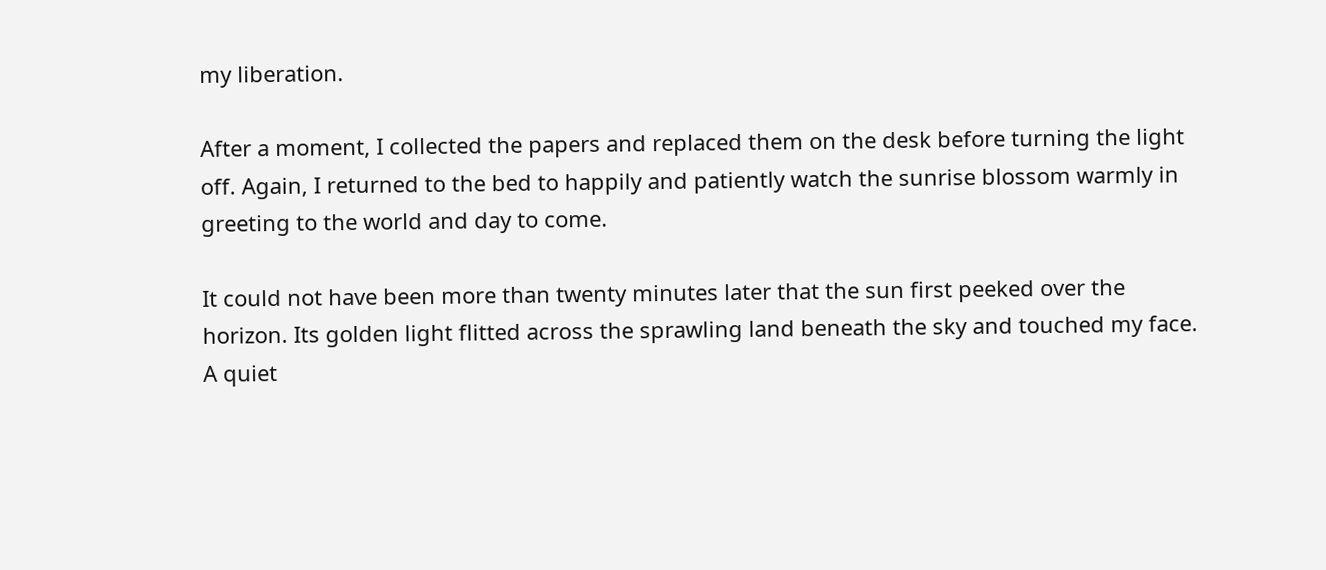my liberation.

After a moment, I collected the papers and replaced them on the desk before turning the light off. Again, I returned to the bed to happily and patiently watch the sunrise blossom warmly in greeting to the world and day to come.

It could not have been more than twenty minutes later that the sun first peeked over the horizon. Its golden light flitted across the sprawling land beneath the sky and touched my face. A quiet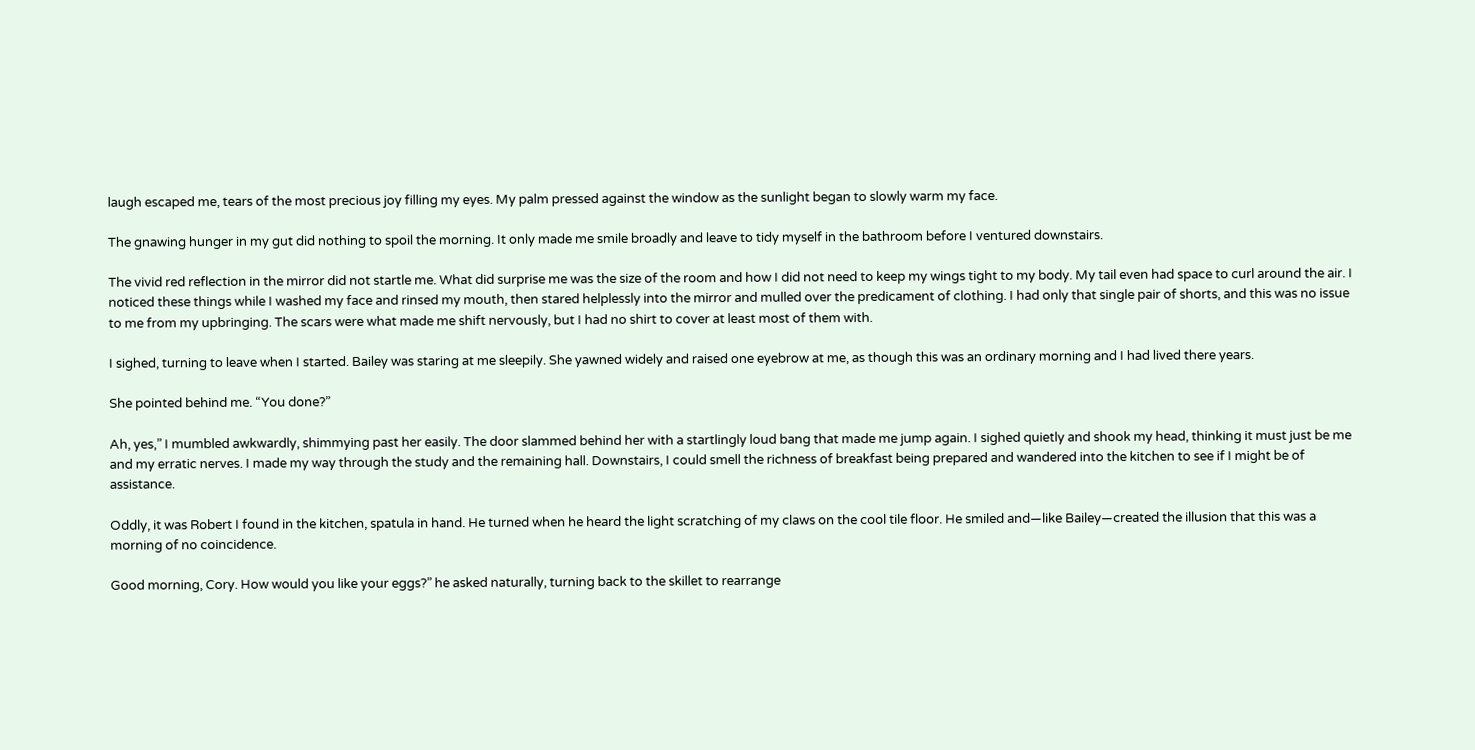laugh escaped me, tears of the most precious joy filling my eyes. My palm pressed against the window as the sunlight began to slowly warm my face.

The gnawing hunger in my gut did nothing to spoil the morning. It only made me smile broadly and leave to tidy myself in the bathroom before I ventured downstairs.

The vivid red reflection in the mirror did not startle me. What did surprise me was the size of the room and how I did not need to keep my wings tight to my body. My tail even had space to curl around the air. I noticed these things while I washed my face and rinsed my mouth, then stared helplessly into the mirror and mulled over the predicament of clothing. I had only that single pair of shorts, and this was no issue to me from my upbringing. The scars were what made me shift nervously, but I had no shirt to cover at least most of them with.

I sighed, turning to leave when I started. Bailey was staring at me sleepily. She yawned widely and raised one eyebrow at me, as though this was an ordinary morning and I had lived there years.

She pointed behind me. “You done?”

Ah, yes,” I mumbled awkwardly, shimmying past her easily. The door slammed behind her with a startlingly loud bang that made me jump again. I sighed quietly and shook my head, thinking it must just be me and my erratic nerves. I made my way through the study and the remaining hall. Downstairs, I could smell the richness of breakfast being prepared and wandered into the kitchen to see if I might be of assistance.

Oddly, it was Robert I found in the kitchen, spatula in hand. He turned when he heard the light scratching of my claws on the cool tile floor. He smiled and—like Bailey—created the illusion that this was a morning of no coincidence.

Good morning, Cory. How would you like your eggs?” he asked naturally, turning back to the skillet to rearrange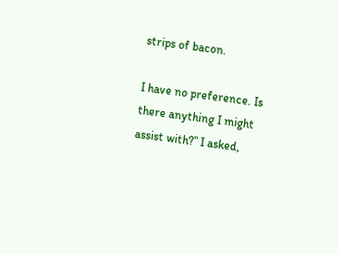strips of bacon.

I have no preference. Is there anything I might assist with?” I asked,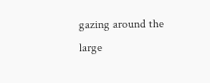gazing around the large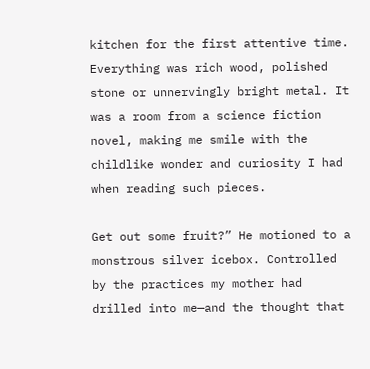kitchen for the first attentive time. Everything was rich wood, polished stone or unnervingly bright metal. It was a room from a science fiction novel, making me smile with the childlike wonder and curiosity I had when reading such pieces.

Get out some fruit?” He motioned to a monstrous silver icebox. Controlled by the practices my mother had drilled into me—and the thought that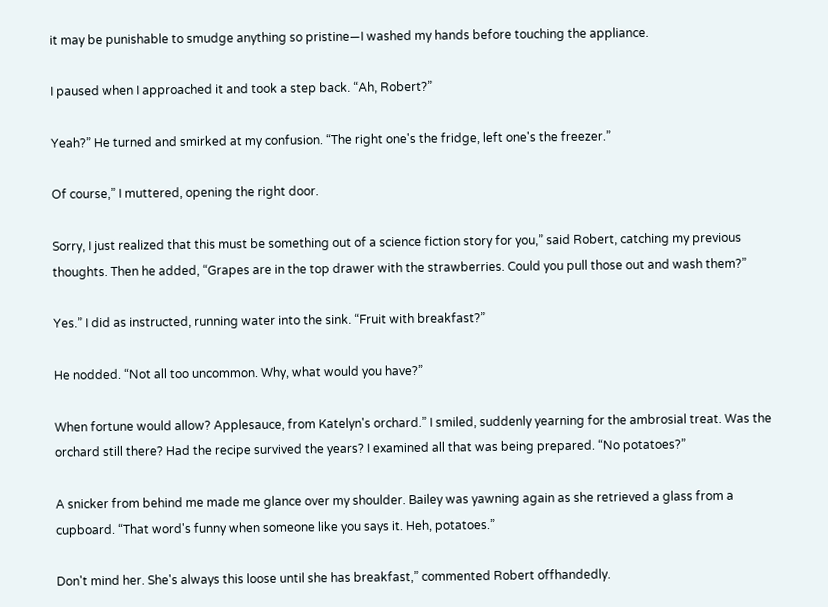it may be punishable to smudge anything so pristine—I washed my hands before touching the appliance.

I paused when I approached it and took a step back. “Ah, Robert?”

Yeah?” He turned and smirked at my confusion. “The right one's the fridge, left one's the freezer.”

Of course,” I muttered, opening the right door.

Sorry, I just realized that this must be something out of a science fiction story for you,” said Robert, catching my previous thoughts. Then he added, “Grapes are in the top drawer with the strawberries. Could you pull those out and wash them?”

Yes.” I did as instructed, running water into the sink. “Fruit with breakfast?”

He nodded. “Not all too uncommon. Why, what would you have?”

When fortune would allow? Applesauce, from Katelyn's orchard.” I smiled, suddenly yearning for the ambrosial treat. Was the orchard still there? Had the recipe survived the years? I examined all that was being prepared. “No potatoes?”

A snicker from behind me made me glance over my shoulder. Bailey was yawning again as she retrieved a glass from a cupboard. “That word's funny when someone like you says it. Heh, potatoes.”

Don't mind her. She's always this loose until she has breakfast,” commented Robert offhandedly.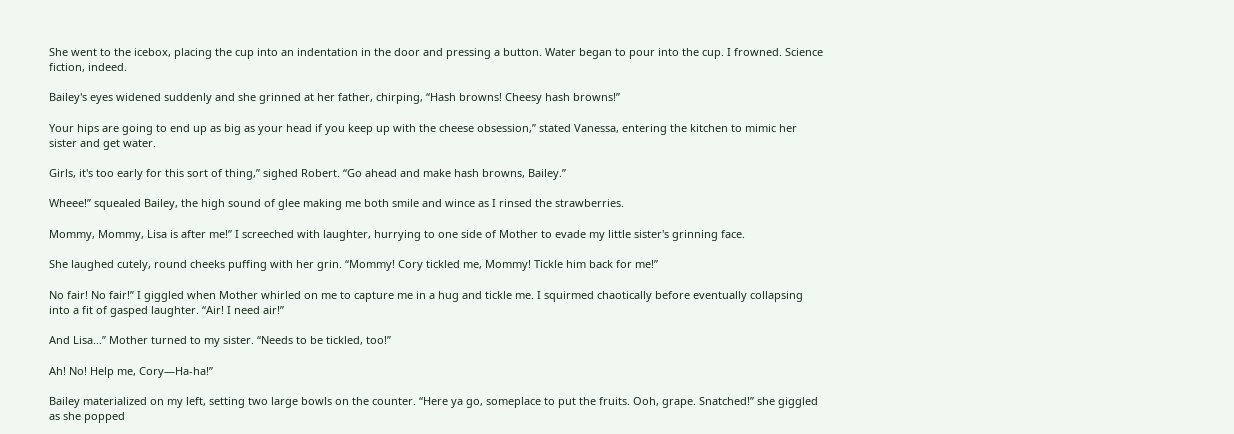She went to the icebox, placing the cup into an indentation in the door and pressing a button. Water began to pour into the cup. I frowned. Science fiction, indeed.

Bailey's eyes widened suddenly and she grinned at her father, chirping, “Hash browns! Cheesy hash browns!”

Your hips are going to end up as big as your head if you keep up with the cheese obsession,” stated Vanessa, entering the kitchen to mimic her sister and get water.

Girls, it's too early for this sort of thing,” sighed Robert. “Go ahead and make hash browns, Bailey.”

Wheee!” squealed Bailey, the high sound of glee making me both smile and wince as I rinsed the strawberries.

Mommy, Mommy, Lisa is after me!” I screeched with laughter, hurrying to one side of Mother to evade my little sister's grinning face.

She laughed cutely, round cheeks puffing with her grin. “Mommy! Cory tickled me, Mommy! Tickle him back for me!”

No fair! No fair!” I giggled when Mother whirled on me to capture me in a hug and tickle me. I squirmed chaotically before eventually collapsing into a fit of gasped laughter. “Air! I need air!”

And Lisa...” Mother turned to my sister. “Needs to be tickled, too!”

Ah! No! Help me, Cory—Ha-ha!”

Bailey materialized on my left, setting two large bowls on the counter. “Here ya go, someplace to put the fruits. Ooh, grape. Snatched!” she giggled as she popped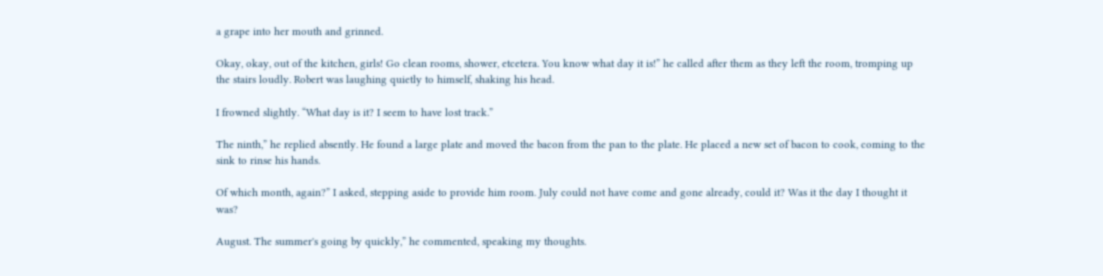a grape into her mouth and grinned.

Okay, okay, out of the kitchen, girls! Go clean rooms, shower, etcetera. You know what day it is!” he called after them as they left the room, tromping up the stairs loudly. Robert was laughing quietly to himself, shaking his head.

I frowned slightly. “What day is it? I seem to have lost track.”

The ninth,” he replied absently. He found a large plate and moved the bacon from the pan to the plate. He placed a new set of bacon to cook, coming to the sink to rinse his hands.

Of which month, again?” I asked, stepping aside to provide him room. July could not have come and gone already, could it? Was it the day I thought it was?

August. The summer's going by quickly,” he commented, speaking my thoughts.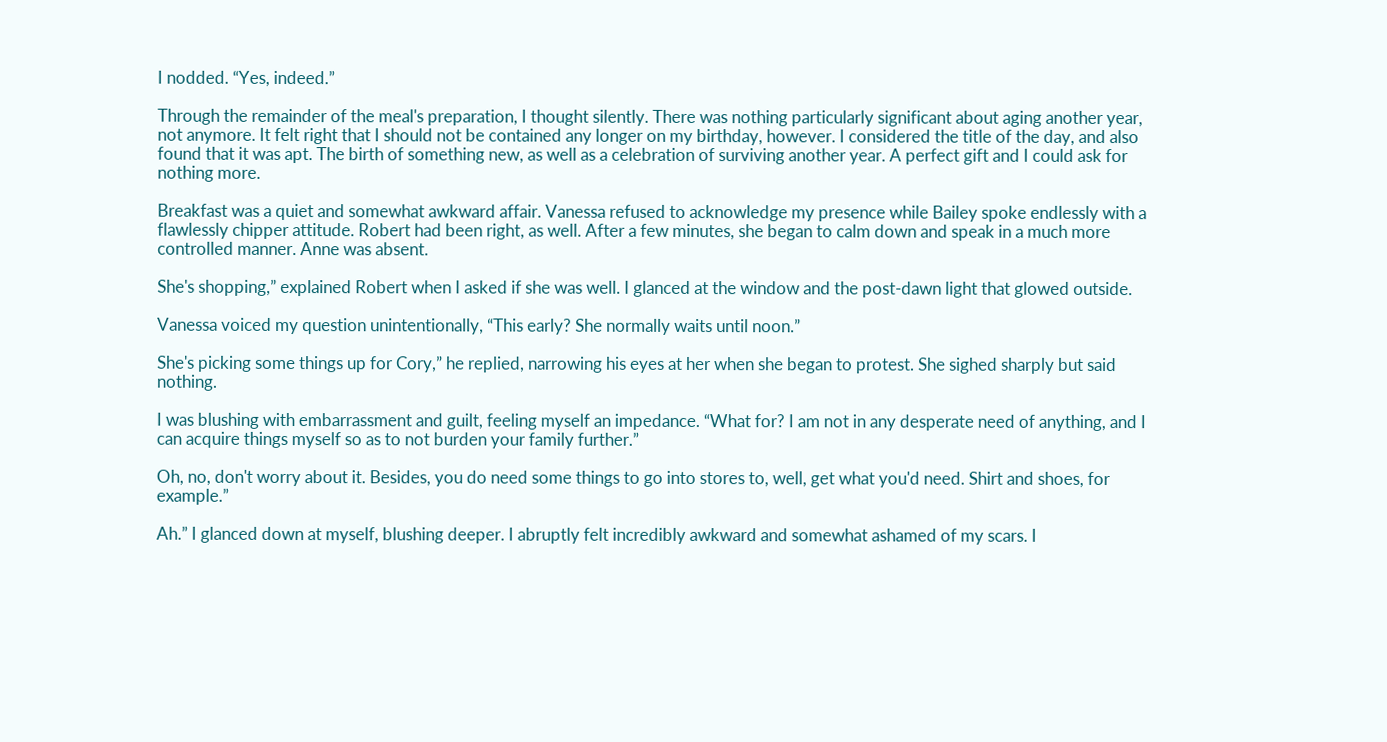I nodded. “Yes, indeed.”

Through the remainder of the meal's preparation, I thought silently. There was nothing particularly significant about aging another year, not anymore. It felt right that I should not be contained any longer on my birthday, however. I considered the title of the day, and also found that it was apt. The birth of something new, as well as a celebration of surviving another year. A perfect gift and I could ask for nothing more.

Breakfast was a quiet and somewhat awkward affair. Vanessa refused to acknowledge my presence while Bailey spoke endlessly with a flawlessly chipper attitude. Robert had been right, as well. After a few minutes, she began to calm down and speak in a much more controlled manner. Anne was absent.

She's shopping,” explained Robert when I asked if she was well. I glanced at the window and the post-dawn light that glowed outside.

Vanessa voiced my question unintentionally, “This early? She normally waits until noon.”

She's picking some things up for Cory,” he replied, narrowing his eyes at her when she began to protest. She sighed sharply but said nothing.

I was blushing with embarrassment and guilt, feeling myself an impedance. “What for? I am not in any desperate need of anything, and I can acquire things myself so as to not burden your family further.”

Oh, no, don't worry about it. Besides, you do need some things to go into stores to, well, get what you'd need. Shirt and shoes, for example.”

Ah.” I glanced down at myself, blushing deeper. I abruptly felt incredibly awkward and somewhat ashamed of my scars. I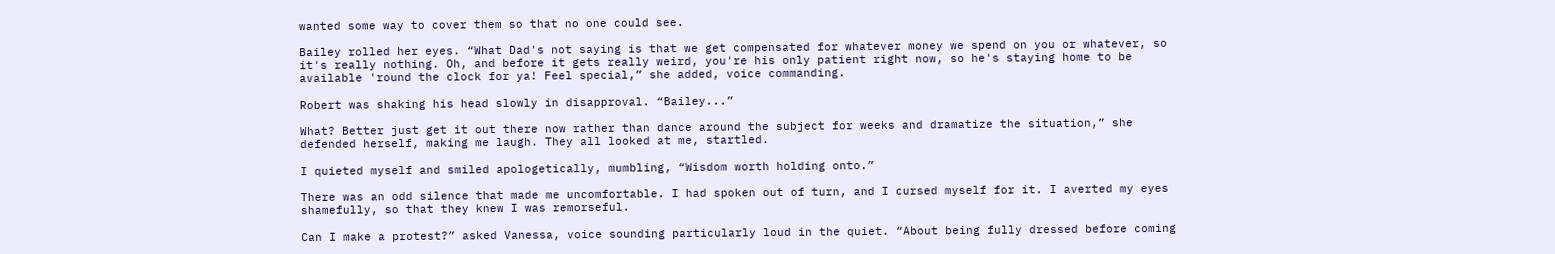wanted some way to cover them so that no one could see.

Bailey rolled her eyes. “What Dad's not saying is that we get compensated for whatever money we spend on you or whatever, so it's really nothing. Oh, and before it gets really weird, you're his only patient right now, so he's staying home to be available 'round the clock for ya! Feel special,” she added, voice commanding.

Robert was shaking his head slowly in disapproval. “Bailey...”

What? Better just get it out there now rather than dance around the subject for weeks and dramatize the situation,” she defended herself, making me laugh. They all looked at me, startled.

I quieted myself and smiled apologetically, mumbling, “Wisdom worth holding onto.”

There was an odd silence that made me uncomfortable. I had spoken out of turn, and I cursed myself for it. I averted my eyes shamefully, so that they knew I was remorseful.

Can I make a protest?” asked Vanessa, voice sounding particularly loud in the quiet. “About being fully dressed before coming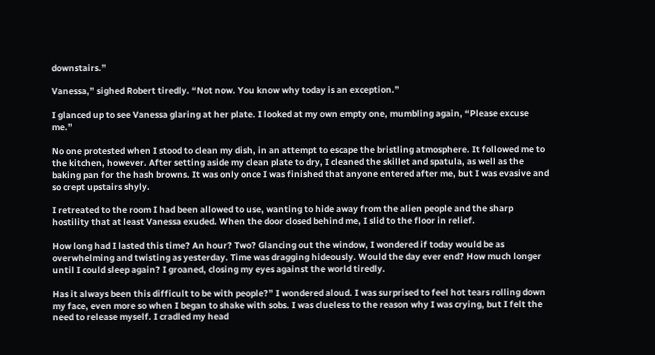downstairs.”

Vanessa,” sighed Robert tiredly. “Not now. You know why today is an exception.”

I glanced up to see Vanessa glaring at her plate. I looked at my own empty one, mumbling again, “Please excuse me.”

No one protested when I stood to clean my dish, in an attempt to escape the bristling atmosphere. It followed me to the kitchen, however. After setting aside my clean plate to dry, I cleaned the skillet and spatula, as well as the baking pan for the hash browns. It was only once I was finished that anyone entered after me, but I was evasive and so crept upstairs shyly.

I retreated to the room I had been allowed to use, wanting to hide away from the alien people and the sharp hostility that at least Vanessa exuded. When the door closed behind me, I slid to the floor in relief.

How long had I lasted this time? An hour? Two? Glancing out the window, I wondered if today would be as overwhelming and twisting as yesterday. Time was dragging hideously. Would the day ever end? How much longer until I could sleep again? I groaned, closing my eyes against the world tiredly.

Has it always been this difficult to be with people?” I wondered aloud. I was surprised to feel hot tears rolling down my face, even more so when I began to shake with sobs. I was clueless to the reason why I was crying, but I felt the need to release myself. I cradled my head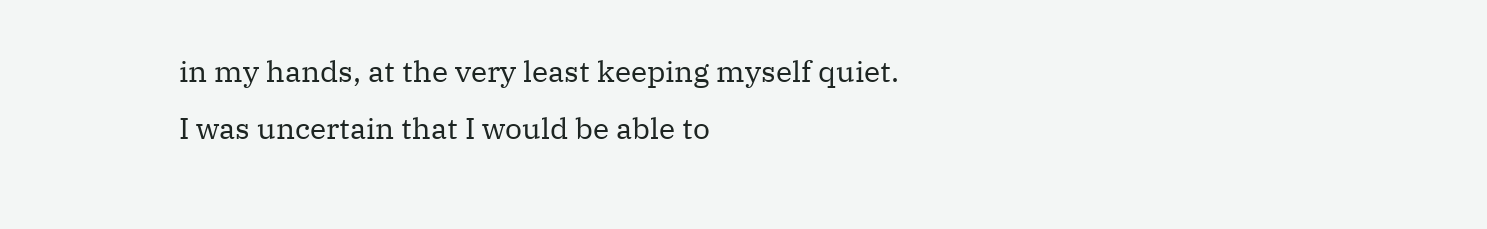in my hands, at the very least keeping myself quiet. I was uncertain that I would be able to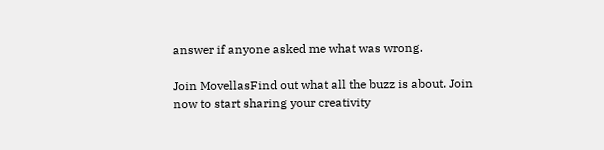answer if anyone asked me what was wrong.

Join MovellasFind out what all the buzz is about. Join now to start sharing your creativity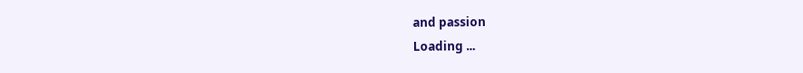and passion
Loading ...